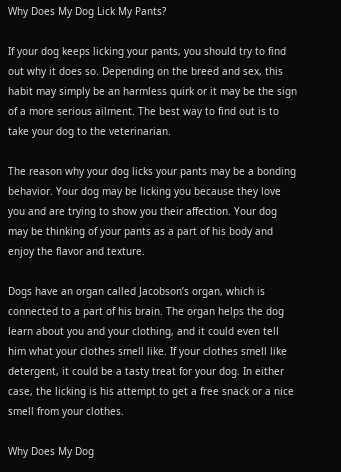Why Does My Dog Lick My Pants?

If your dog keeps licking your pants, you should try to find out why it does so. Depending on the breed and sex, this habit may simply be an harmless quirk or it may be the sign of a more serious ailment. The best way to find out is to take your dog to the veterinarian.

The reason why your dog licks your pants may be a bonding behavior. Your dog may be licking you because they love you and are trying to show you their affection. Your dog may be thinking of your pants as a part of his body and enjoy the flavor and texture.

Dogs have an organ called Jacobson’s organ, which is connected to a part of his brain. The organ helps the dog learn about you and your clothing, and it could even tell him what your clothes smell like. If your clothes smell like detergent, it could be a tasty treat for your dog. In either case, the licking is his attempt to get a free snack or a nice smell from your clothes.

Why Does My Dog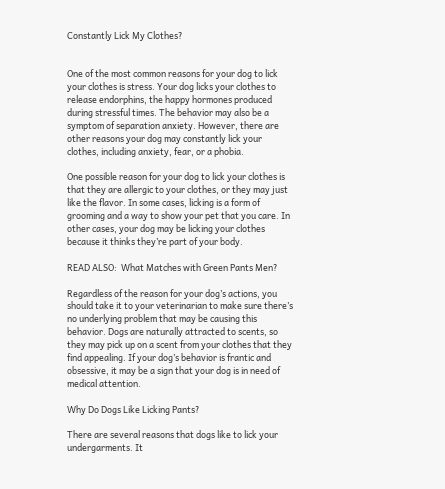Constantly Lick My Clothes?


One of the most common reasons for your dog to lick your clothes is stress. Your dog licks your clothes to release endorphins, the happy hormones produced during stressful times. The behavior may also be a symptom of separation anxiety. However, there are other reasons your dog may constantly lick your clothes, including anxiety, fear, or a phobia.

One possible reason for your dog to lick your clothes is that they are allergic to your clothes, or they may just like the flavor. In some cases, licking is a form of grooming and a way to show your pet that you care. In other cases, your dog may be licking your clothes because it thinks they’re part of your body.

READ ALSO:  What Matches with Green Pants Men?

Regardless of the reason for your dog’s actions, you should take it to your veterinarian to make sure there’s no underlying problem that may be causing this behavior. Dogs are naturally attracted to scents, so they may pick up on a scent from your clothes that they find appealing. If your dog’s behavior is frantic and obsessive, it may be a sign that your dog is in need of medical attention.

Why Do Dogs Like Licking Pants?

There are several reasons that dogs like to lick your undergarments. It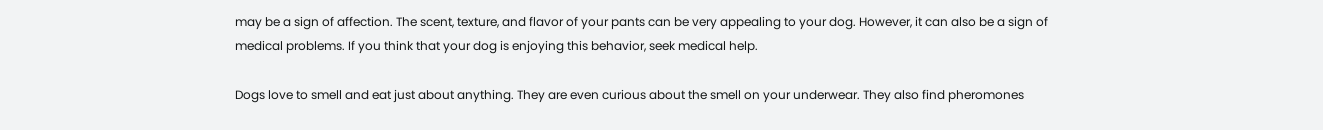may be a sign of affection. The scent, texture, and flavor of your pants can be very appealing to your dog. However, it can also be a sign of medical problems. If you think that your dog is enjoying this behavior, seek medical help.

Dogs love to smell and eat just about anything. They are even curious about the smell on your underwear. They also find pheromones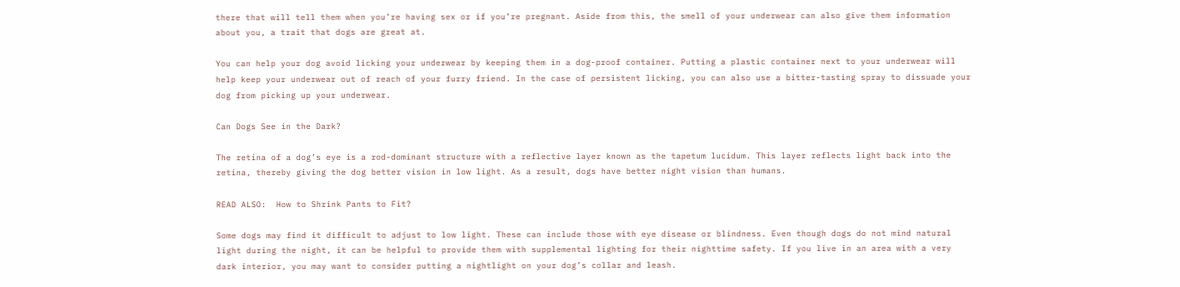there that will tell them when you’re having sex or if you’re pregnant. Aside from this, the smell of your underwear can also give them information about you, a trait that dogs are great at.

You can help your dog avoid licking your underwear by keeping them in a dog-proof container. Putting a plastic container next to your underwear will help keep your underwear out of reach of your furry friend. In the case of persistent licking, you can also use a bitter-tasting spray to dissuade your dog from picking up your underwear.

Can Dogs See in the Dark?

The retina of a dog’s eye is a rod-dominant structure with a reflective layer known as the tapetum lucidum. This layer reflects light back into the retina, thereby giving the dog better vision in low light. As a result, dogs have better night vision than humans.

READ ALSO:  How to Shrink Pants to Fit?

Some dogs may find it difficult to adjust to low light. These can include those with eye disease or blindness. Even though dogs do not mind natural light during the night, it can be helpful to provide them with supplemental lighting for their nighttime safety. If you live in an area with a very dark interior, you may want to consider putting a nightlight on your dog’s collar and leash.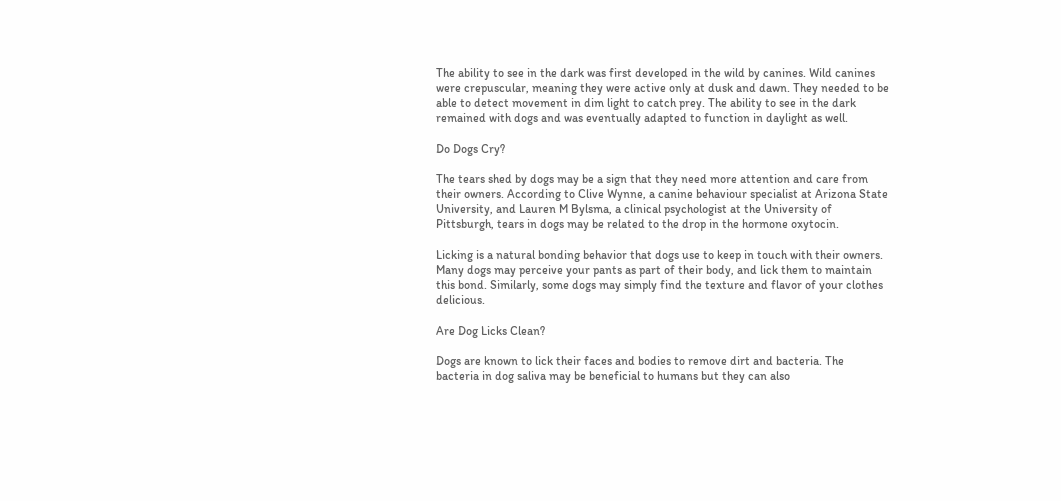The ability to see in the dark was first developed in the wild by canines. Wild canines were crepuscular, meaning they were active only at dusk and dawn. They needed to be able to detect movement in dim light to catch prey. The ability to see in the dark remained with dogs and was eventually adapted to function in daylight as well.

Do Dogs Cry?

The tears shed by dogs may be a sign that they need more attention and care from their owners. According to Clive Wynne, a canine behaviour specialist at Arizona State University, and Lauren M Bylsma, a clinical psychologist at the University of Pittsburgh, tears in dogs may be related to the drop in the hormone oxytocin.

Licking is a natural bonding behavior that dogs use to keep in touch with their owners. Many dogs may perceive your pants as part of their body, and lick them to maintain this bond. Similarly, some dogs may simply find the texture and flavor of your clothes delicious.

Are Dog Licks Clean?

Dogs are known to lick their faces and bodies to remove dirt and bacteria. The bacteria in dog saliva may be beneficial to humans but they can also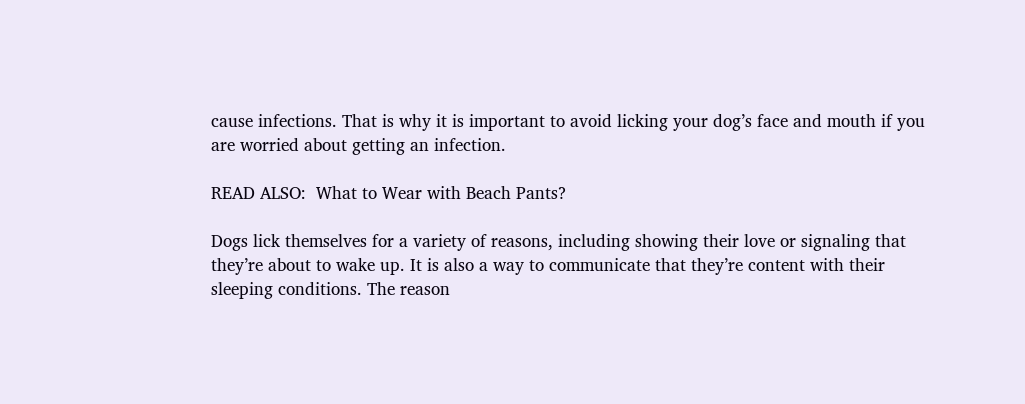cause infections. That is why it is important to avoid licking your dog’s face and mouth if you are worried about getting an infection.

READ ALSO:  What to Wear with Beach Pants?

Dogs lick themselves for a variety of reasons, including showing their love or signaling that they’re about to wake up. It is also a way to communicate that they’re content with their sleeping conditions. The reason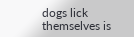dogs lick themselves is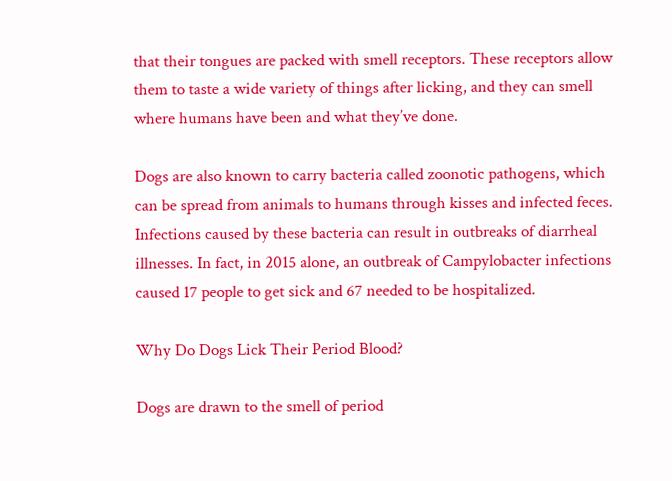that their tongues are packed with smell receptors. These receptors allow them to taste a wide variety of things after licking, and they can smell where humans have been and what they’ve done.

Dogs are also known to carry bacteria called zoonotic pathogens, which can be spread from animals to humans through kisses and infected feces. Infections caused by these bacteria can result in outbreaks of diarrheal illnesses. In fact, in 2015 alone, an outbreak of Campylobacter infections caused 17 people to get sick and 67 needed to be hospitalized.

Why Do Dogs Lick Their Period Blood?

Dogs are drawn to the smell of period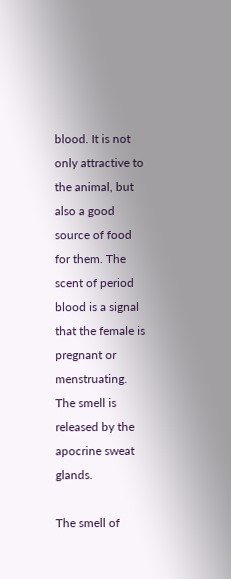blood. It is not only attractive to the animal, but also a good source of food for them. The scent of period blood is a signal that the female is pregnant or menstruating. The smell is released by the apocrine sweat glands.

The smell of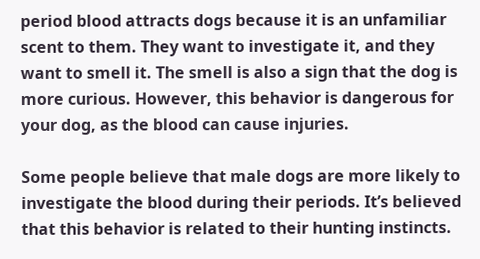period blood attracts dogs because it is an unfamiliar scent to them. They want to investigate it, and they want to smell it. The smell is also a sign that the dog is more curious. However, this behavior is dangerous for your dog, as the blood can cause injuries.

Some people believe that male dogs are more likely to investigate the blood during their periods. It’s believed that this behavior is related to their hunting instincts.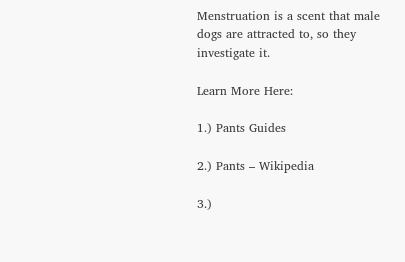Menstruation is a scent that male dogs are attracted to, so they investigate it.

Learn More Here:

1.) Pants Guides

2.) Pants – Wikipedia

3.)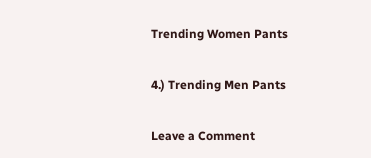Trending Women Pants

4.) Trending Men Pants

Leave a Comment